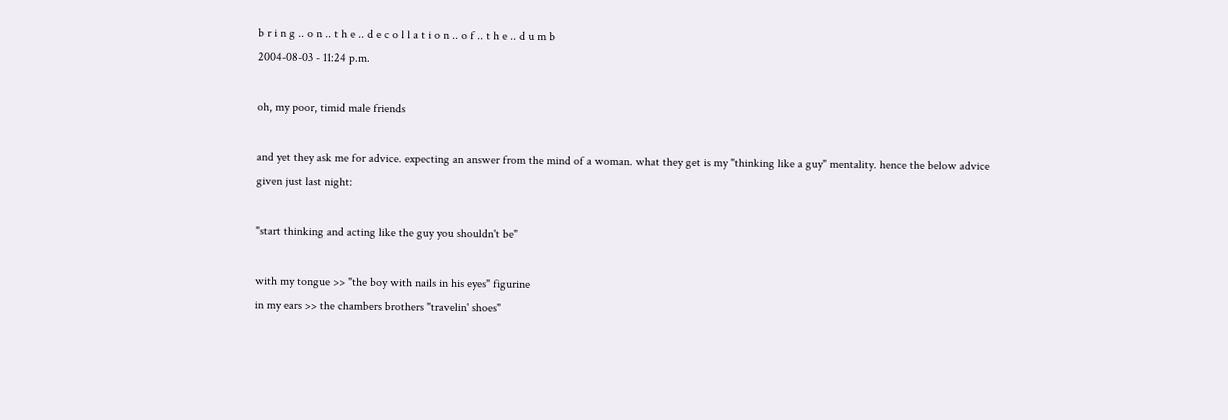b r i n g .. o n .. t h e .. d e c o l l a t i o n .. o f .. t h e .. d u m b
2004-08-03 - 11:24 p.m.

oh, my poor, timid male friends

and yet they ask me for advice. expecting an answer from the mind of a woman. what they get is my "thinking like a guy" mentality. hence the below advice given just last night:

"start thinking and acting like the guy you shouldn't be"

with my tongue >> "the boy with nails in his eyes" figurine
in my ears >> the chambers brothers "travelin' shoes"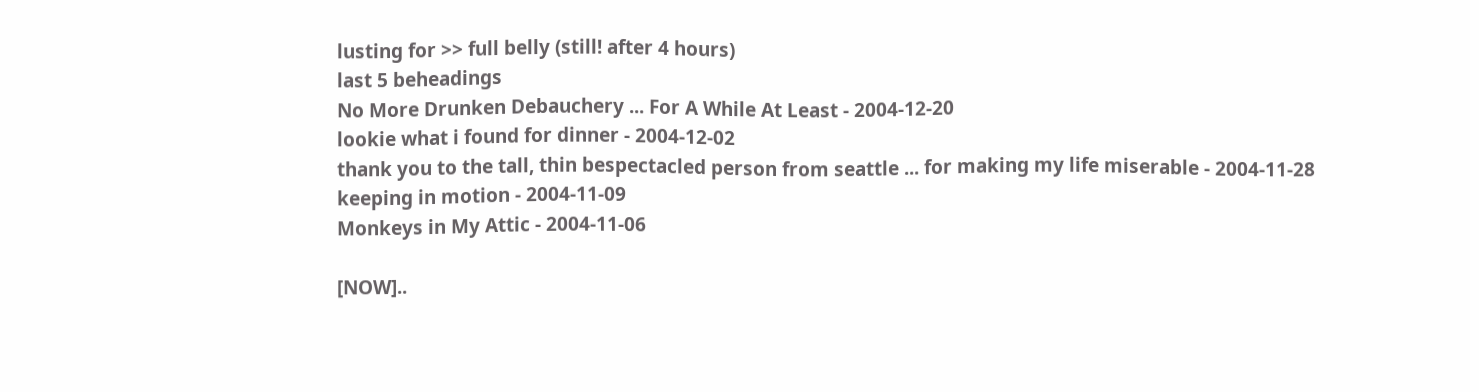lusting for >> full belly (still! after 4 hours)
last 5 beheadings
No More Drunken Debauchery ... For A While At Least - 2004-12-20
lookie what i found for dinner - 2004-12-02
thank you to the tall, thin bespectacled person from seattle ... for making my life miserable - 2004-11-28
keeping in motion - 2004-11-09
Monkeys in My Attic - 2004-11-06

[NOW]..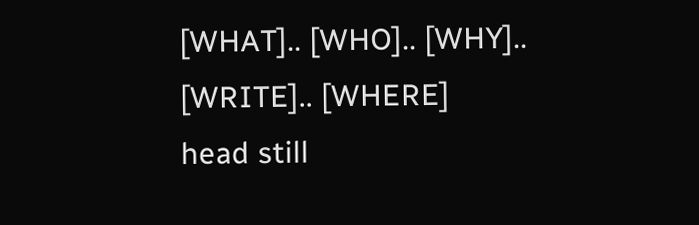[WHAT].. [WHO].. [WHY].. [WRITE].. [WHERE]
head still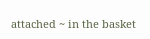attached ~ in the basket